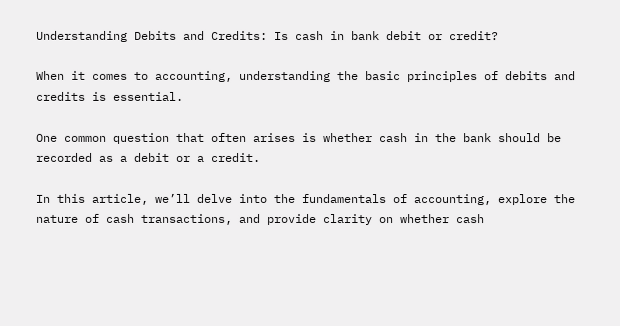Understanding Debits and Credits: Is cash in bank debit or credit?

When it comes to accounting, understanding the basic principles of debits and credits is essential.

One common question that often arises is whether cash in the bank should be recorded as a debit or a credit.

In this article, we’ll delve into the fundamentals of accounting, explore the nature of cash transactions, and provide clarity on whether cash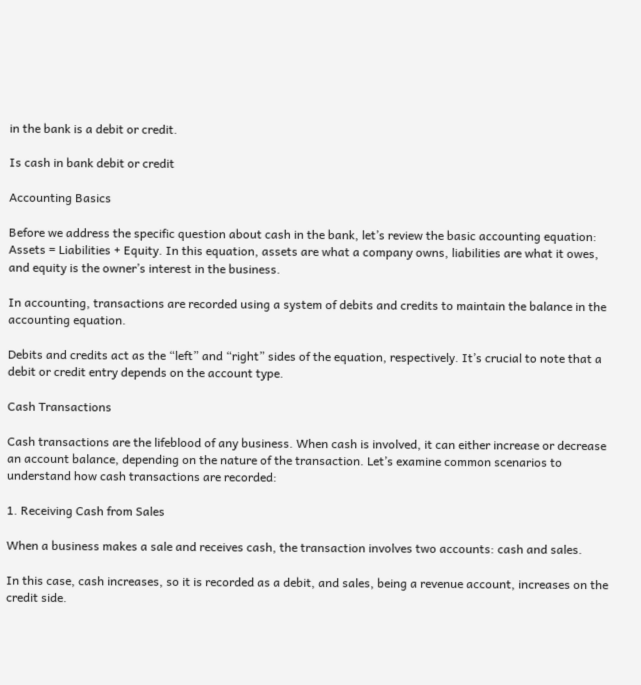in the bank is a debit or credit.

Is cash in bank debit or credit

Accounting Basics

Before we address the specific question about cash in the bank, let’s review the basic accounting equation: Assets = Liabilities + Equity. In this equation, assets are what a company owns, liabilities are what it owes, and equity is the owner’s interest in the business.

In accounting, transactions are recorded using a system of debits and credits to maintain the balance in the accounting equation.

Debits and credits act as the “left” and “right” sides of the equation, respectively. It’s crucial to note that a debit or credit entry depends on the account type.

Cash Transactions

Cash transactions are the lifeblood of any business. When cash is involved, it can either increase or decrease an account balance, depending on the nature of the transaction. Let’s examine common scenarios to understand how cash transactions are recorded:

1. Receiving Cash from Sales

When a business makes a sale and receives cash, the transaction involves two accounts: cash and sales.

In this case, cash increases, so it is recorded as a debit, and sales, being a revenue account, increases on the credit side.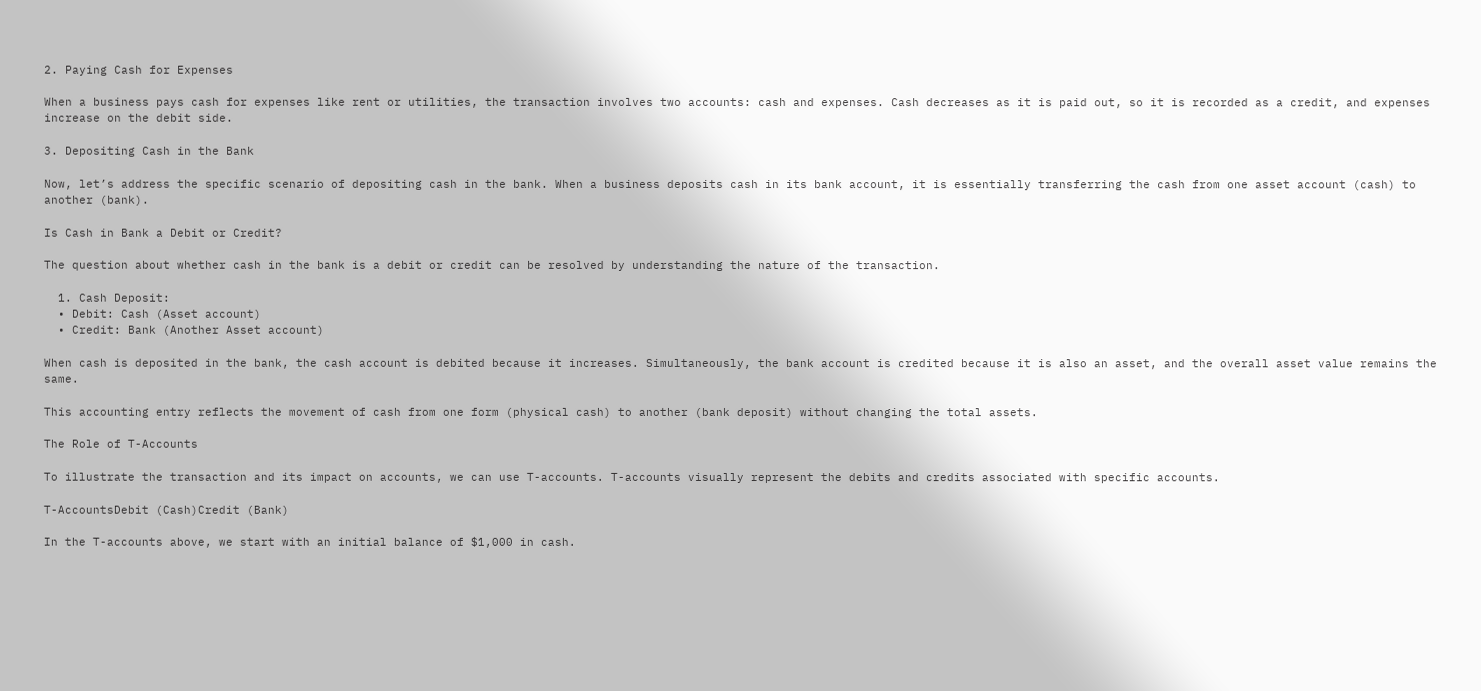2. Paying Cash for Expenses

When a business pays cash for expenses like rent or utilities, the transaction involves two accounts: cash and expenses. Cash decreases as it is paid out, so it is recorded as a credit, and expenses increase on the debit side.

3. Depositing Cash in the Bank

Now, let’s address the specific scenario of depositing cash in the bank. When a business deposits cash in its bank account, it is essentially transferring the cash from one asset account (cash) to another (bank).

Is Cash in Bank a Debit or Credit?

The question about whether cash in the bank is a debit or credit can be resolved by understanding the nature of the transaction.

  1. Cash Deposit:
  • Debit: Cash (Asset account)
  • Credit: Bank (Another Asset account)

When cash is deposited in the bank, the cash account is debited because it increases. Simultaneously, the bank account is credited because it is also an asset, and the overall asset value remains the same.

This accounting entry reflects the movement of cash from one form (physical cash) to another (bank deposit) without changing the total assets.

The Role of T-Accounts

To illustrate the transaction and its impact on accounts, we can use T-accounts. T-accounts visually represent the debits and credits associated with specific accounts.

T-AccountsDebit (Cash)Credit (Bank)

In the T-accounts above, we start with an initial balance of $1,000 in cash.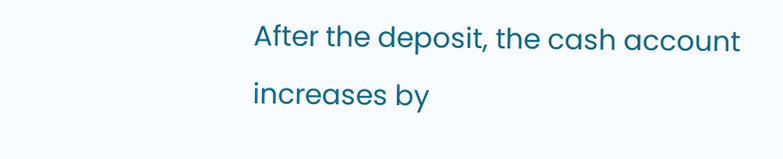After the deposit, the cash account increases by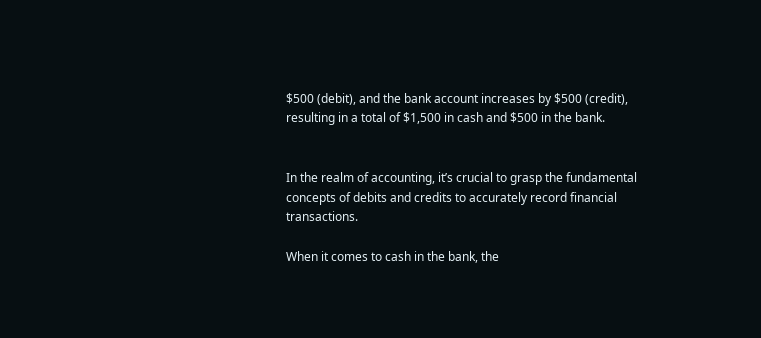$500 (debit), and the bank account increases by $500 (credit), resulting in a total of $1,500 in cash and $500 in the bank.


In the realm of accounting, it’s crucial to grasp the fundamental concepts of debits and credits to accurately record financial transactions.

When it comes to cash in the bank, the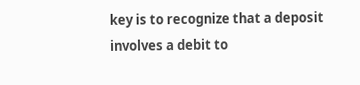key is to recognize that a deposit involves a debit to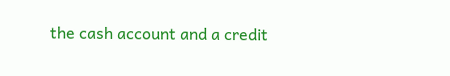the cash account and a credit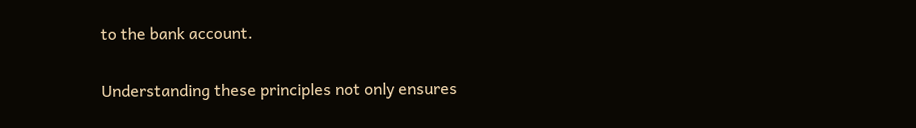to the bank account.

Understanding these principles not only ensures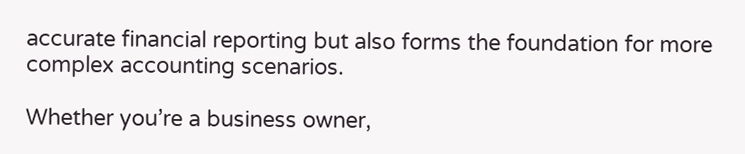accurate financial reporting but also forms the foundation for more complex accounting scenarios.

Whether you’re a business owner,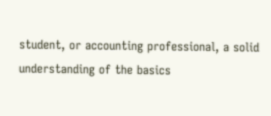student, or accounting professional, a solid understanding of the basics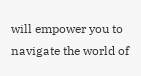will empower you to navigate the world of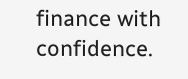finance with confidence.